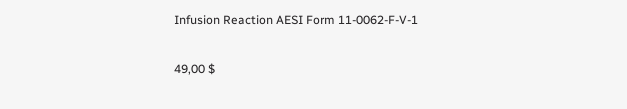Infusion Reaction AESI Form 11-0062-F-V-1

49,00 $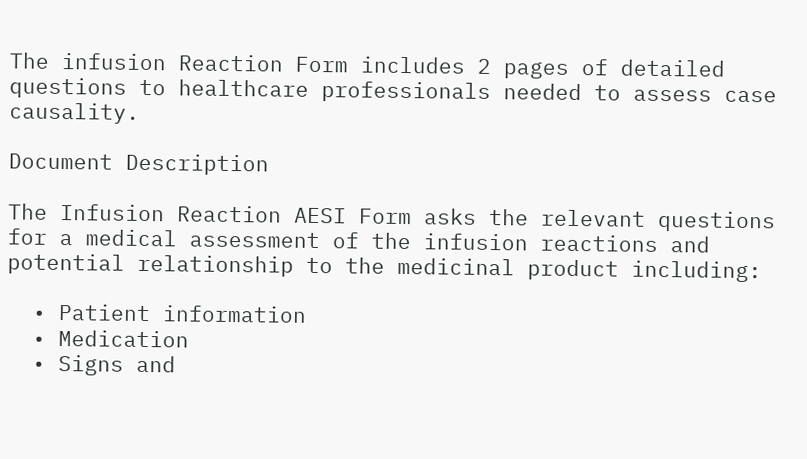The infusion Reaction Form includes 2 pages of detailed questions to healthcare professionals needed to assess case causality.

Document Description

The Infusion Reaction AESI Form asks the relevant questions for a medical assessment of the infusion reactions and potential relationship to the medicinal product including:

  • Patient information
  • Medication
  • Signs and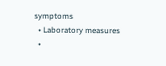symptoms
  • Laboratory measures
  •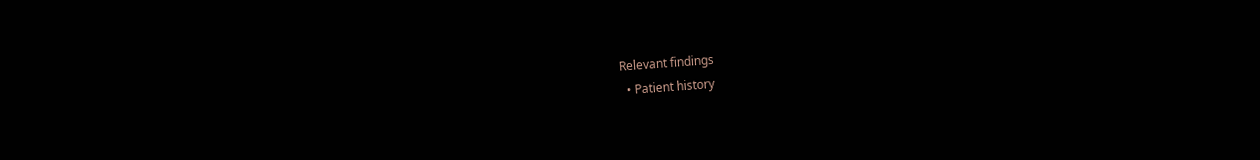Relevant findings
  • Patient history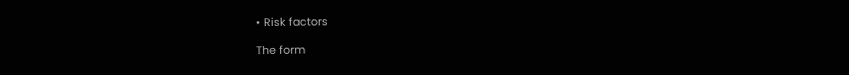• Risk factors

The form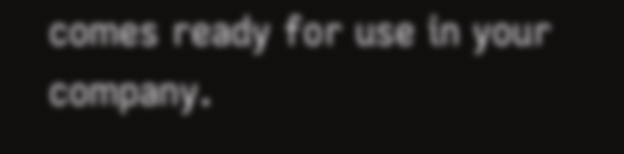comes ready for use in your company.